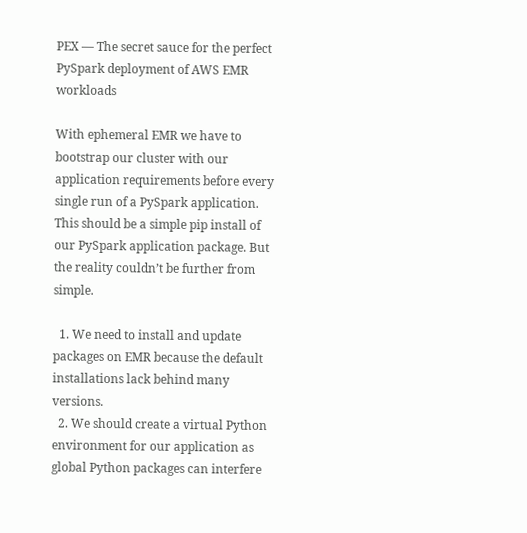PEX — The secret sauce for the perfect PySpark deployment of AWS EMR workloads

With ephemeral EMR we have to bootstrap our cluster with our application requirements before every single run of a PySpark application. This should be a simple pip install of our PySpark application package. But the reality couldn’t be further from simple.

  1. We need to install and update packages on EMR because the default installations lack behind many versions.
  2. We should create a virtual Python environment for our application as global Python packages can interfere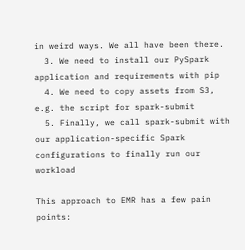in weird ways. We all have been there.
  3. We need to install our PySpark application and requirements with pip
  4. We need to copy assets from S3, e.g. the script for spark-submit
  5. Finally, we call spark-submit with our application-specific Spark configurations to finally run our workload

This approach to EMR has a few pain points: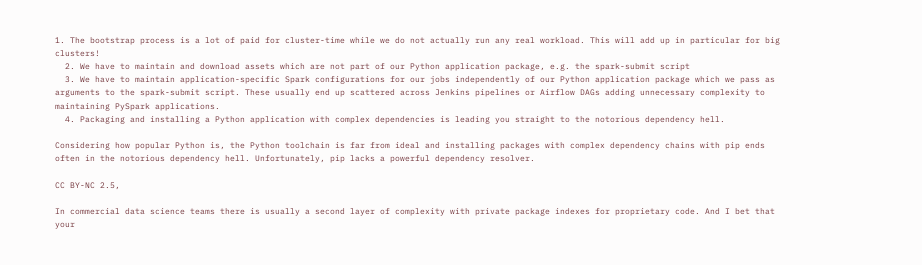1. The bootstrap process is a lot of paid for cluster-time while we do not actually run any real workload. This will add up in particular for big clusters!
  2. We have to maintain and download assets which are not part of our Python application package, e.g. the spark-submit script
  3. We have to maintain application-specific Spark configurations for our jobs independently of our Python application package which we pass as arguments to the spark-submit script. These usually end up scattered across Jenkins pipelines or Airflow DAGs adding unnecessary complexity to maintaining PySpark applications.
  4. Packaging and installing a Python application with complex dependencies is leading you straight to the notorious dependency hell.

Considering how popular Python is, the Python toolchain is far from ideal and installing packages with complex dependency chains with pip ends often in the notorious dependency hell. Unfortunately, pip lacks a powerful dependency resolver.

CC BY-NC 2.5,

In commercial data science teams there is usually a second layer of complexity with private package indexes for proprietary code. And I bet that your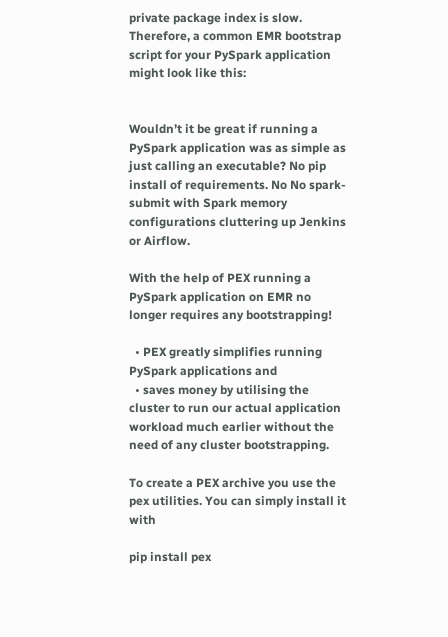private package index is slow. Therefore, a common EMR bootstrap script for your PySpark application might look like this:


Wouldn’t it be great if running a PySpark application was as simple as just calling an executable? No pip install of requirements. No No spark-submit with Spark memory configurations cluttering up Jenkins or Airflow.

With the help of PEX running a PySpark application on EMR no longer requires any bootstrapping!

  • PEX greatly simplifies running PySpark applications and
  • saves money by utilising the cluster to run our actual application workload much earlier without the need of any cluster bootstrapping.

To create a PEX archive you use the pex utilities. You can simply install it with

pip install pex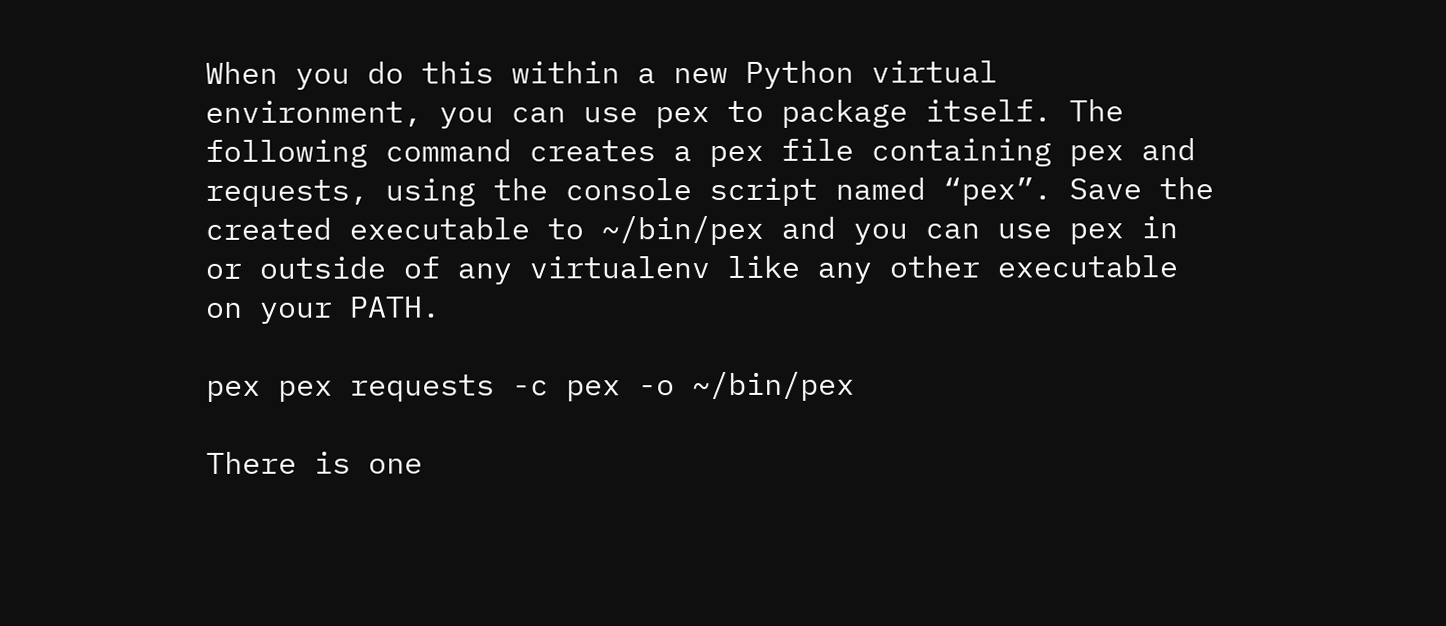When you do this within a new Python virtual environment, you can use pex to package itself. The following command creates a pex file containing pex and requests, using the console script named “pex”. Save the created executable to ~/bin/pex and you can use pex in or outside of any virtualenv like any other executable on your PATH.

pex pex requests -c pex -o ~/bin/pex

There is one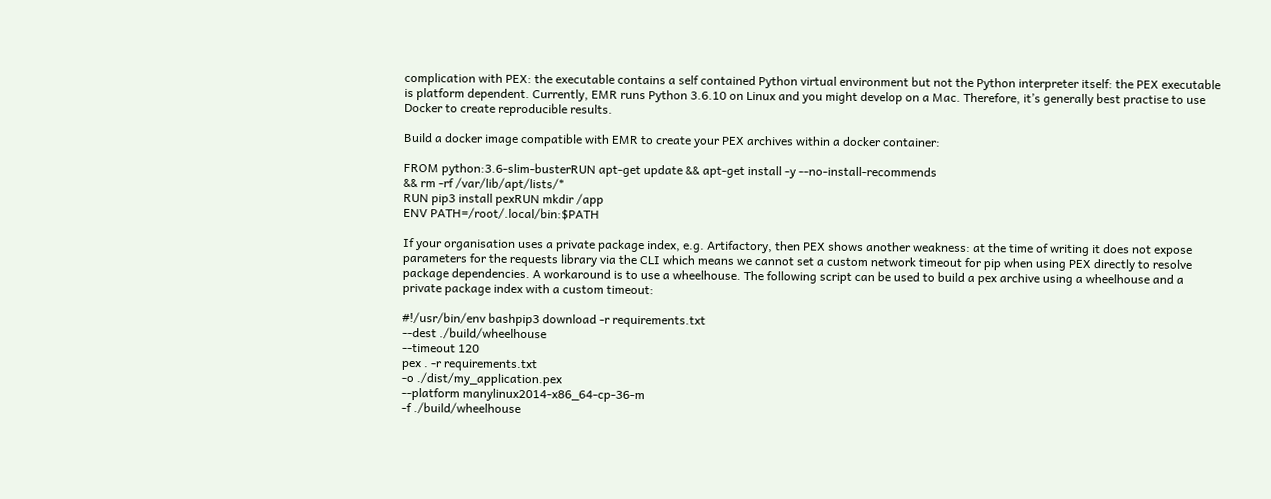complication with PEX: the executable contains a self contained Python virtual environment but not the Python interpreter itself: the PEX executable is platform dependent. Currently, EMR runs Python 3.6.10 on Linux and you might develop on a Mac. Therefore, it’s generally best practise to use Docker to create reproducible results.

Build a docker image compatible with EMR to create your PEX archives within a docker container:

FROM python:3.6-slim-busterRUN apt-get update && apt-get install -y --no-install-recommends
&& rm -rf /var/lib/apt/lists/*
RUN pip3 install pexRUN mkdir /app
ENV PATH=/root/.local/bin:$PATH

If your organisation uses a private package index, e.g. Artifactory, then PEX shows another weakness: at the time of writing it does not expose parameters for the requests library via the CLI which means we cannot set a custom network timeout for pip when using PEX directly to resolve package dependencies. A workaround is to use a wheelhouse. The following script can be used to build a pex archive using a wheelhouse and a private package index with a custom timeout:

#!/usr/bin/env bashpip3 download -r requirements.txt
--dest ./build/wheelhouse
--timeout 120
pex . -r requirements.txt
-o ./dist/my_application.pex
--platform manylinux2014-x86_64-cp-36-m
-f ./build/wheelhouse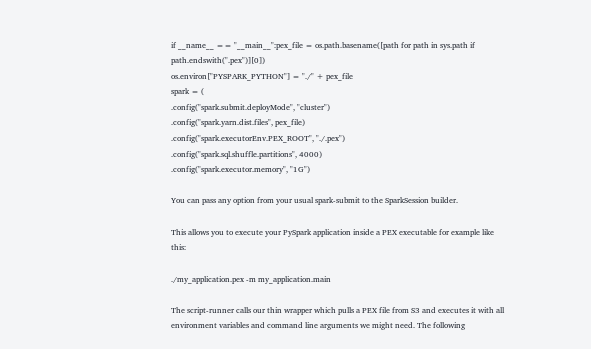if __name__ == "__main__":pex_file = os.path.basename([path for path in sys.path if path.endswith(".pex")][0])
os.environ["PYSPARK_PYTHON"] = "./" + pex_file
spark = (
.config("spark.submit.deployMode", "cluster")
.config("spark.yarn.dist.files", pex_file)
.config("spark.executorEnv.PEX_ROOT", "./.pex")
.config("spark.sql.shuffle.partitions", 4000)
.config("spark.executor.memory", "1G")

You can pass any option from your usual spark-submit to the SparkSession builder.

This allows you to execute your PySpark application inside a PEX executable for example like this:

./my_application.pex -m my_application.main

The script-runner calls our thin wrapper which pulls a PEX file from S3 and executes it with all environment variables and command line arguments we might need. The following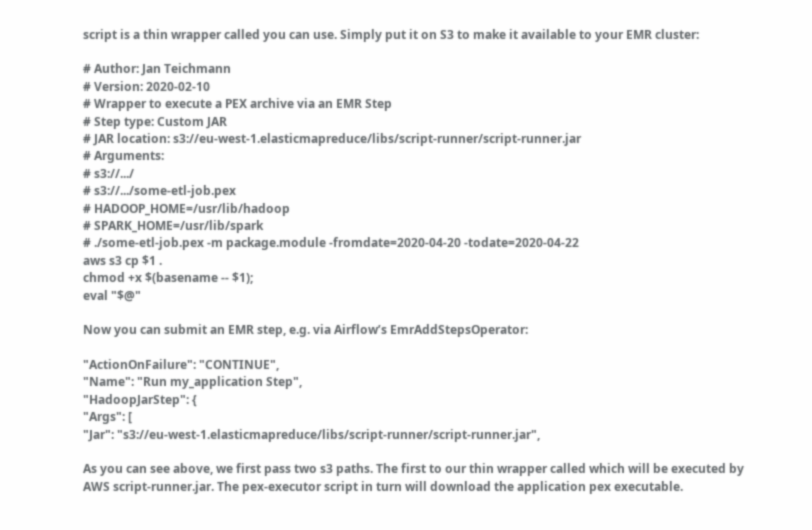script is a thin wrapper called you can use. Simply put it on S3 to make it available to your EMR cluster:

# Author: Jan Teichmann
# Version: 2020-02-10
# Wrapper to execute a PEX archive via an EMR Step
# Step type: Custom JAR
# JAR location: s3://eu-west-1.elasticmapreduce/libs/script-runner/script-runner.jar
# Arguments:
# s3://.../
# s3://.../some-etl-job.pex
# HADOOP_HOME=/usr/lib/hadoop
# SPARK_HOME=/usr/lib/spark
# ./some-etl-job.pex -m package.module -fromdate=2020-04-20 -todate=2020-04-22
aws s3 cp $1 .
chmod +x $(basename -- $1);
eval "$@"

Now you can submit an EMR step, e.g. via Airflow’s EmrAddStepsOperator:

"ActionOnFailure": "CONTINUE",
"Name": "Run my_application Step",
"HadoopJarStep": {
"Args": [
"Jar": "s3://eu-west-1.elasticmapreduce/libs/script-runner/script-runner.jar",

As you can see above, we first pass two s3 paths. The first to our thin wrapper called which will be executed by AWS script-runner.jar. The pex-executor script in turn will download the application pex executable.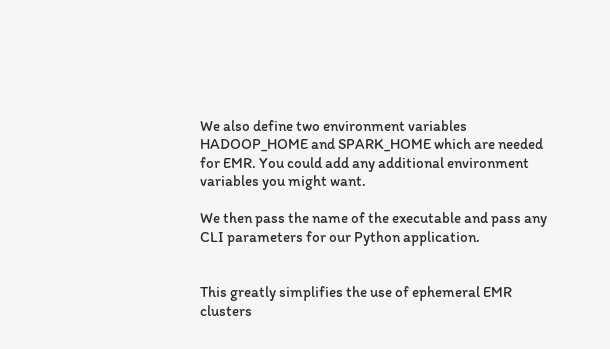We also define two environment variables HADOOP_HOME and SPARK_HOME which are needed for EMR. You could add any additional environment variables you might want.

We then pass the name of the executable and pass any CLI parameters for our Python application.


This greatly simplifies the use of ephemeral EMR clusters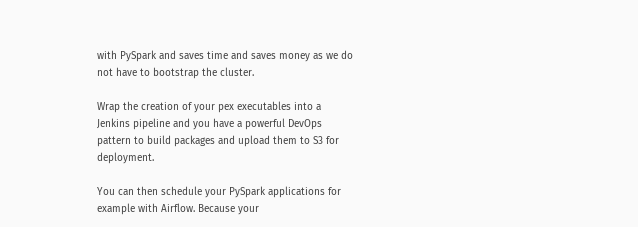with PySpark and saves time and saves money as we do not have to bootstrap the cluster.

Wrap the creation of your pex executables into a Jenkins pipeline and you have a powerful DevOps pattern to build packages and upload them to S3 for deployment.

You can then schedule your PySpark applications for example with Airflow. Because your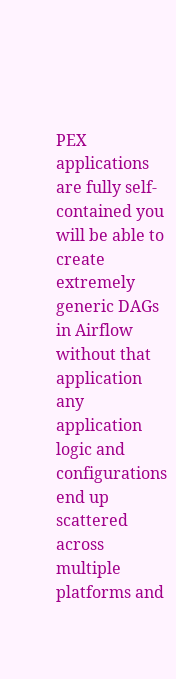PEX applications are fully self-contained you will be able to create extremely generic DAGs in Airflow without that application any application logic and configurations end up scattered across multiple platforms and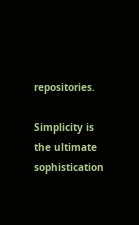repositories.

Simplicity is the ultimate sophistication